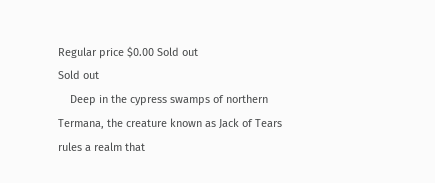Regular price $0.00 Sold out
Sold out
    Deep in the cypress swamps of northern Termana, the creature known as Jack of Tears rules a realm that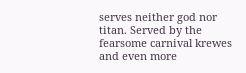serves neither god nor titan. Served by the fearsome carnival krewes and even more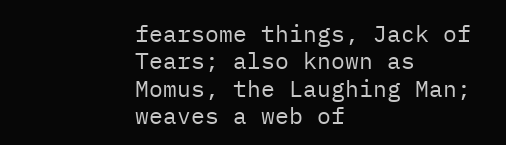fearsome things, Jack of Tears; also known as Momus, the Laughing Man; weaves a web of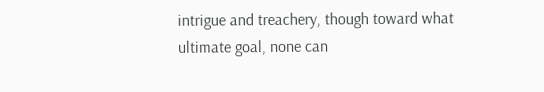intrigue and treachery, though toward what ultimate goal, none can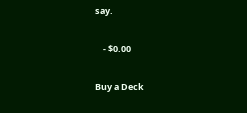say.

    - $0.00

Buy a Deck